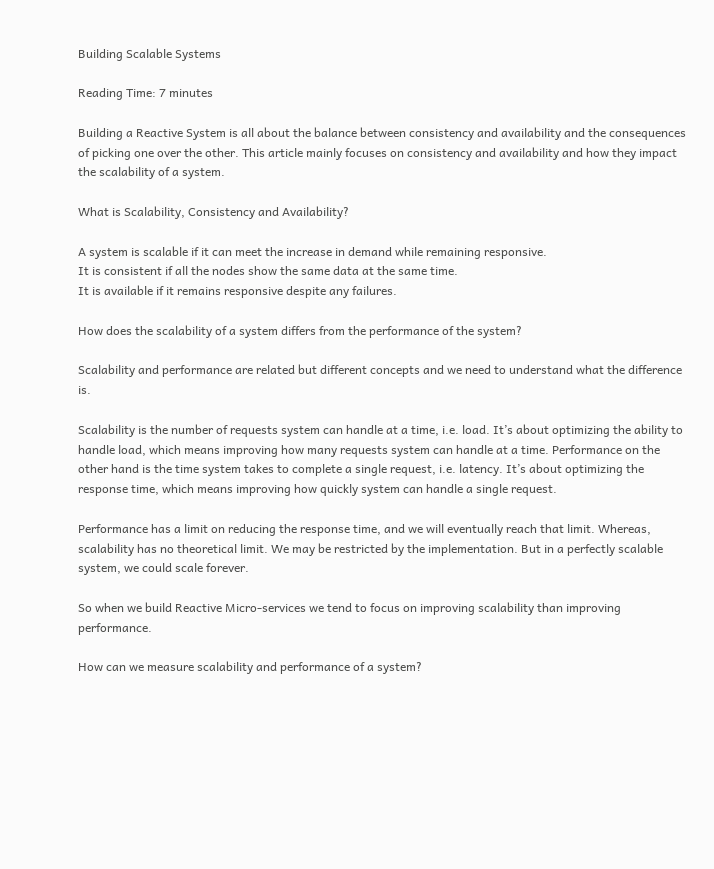Building Scalable Systems

Reading Time: 7 minutes

Building a Reactive System is all about the balance between consistency and availability and the consequences of picking one over the other. This article mainly focuses on consistency and availability and how they impact the scalability of a system.

What is Scalability, Consistency and Availability?

A system is scalable if it can meet the increase in demand while remaining responsive.
It is consistent if all the nodes show the same data at the same time.
It is available if it remains responsive despite any failures.

How does the scalability of a system differs from the performance of the system?

Scalability and performance are related but different concepts and we need to understand what the difference is.

Scalability is the number of requests system can handle at a time, i.e. load. It’s about optimizing the ability to handle load, which means improving how many requests system can handle at a time. Performance on the other hand is the time system takes to complete a single request, i.e. latency. It’s about optimizing the response time, which means improving how quickly system can handle a single request.

Performance has a limit on reducing the response time, and we will eventually reach that limit. Whereas, scalability has no theoretical limit. We may be restricted by the implementation. But in a perfectly scalable system, we could scale forever.

So when we build Reactive Micro-services we tend to focus on improving scalability than improving performance.

How can we measure scalability and performance of a system?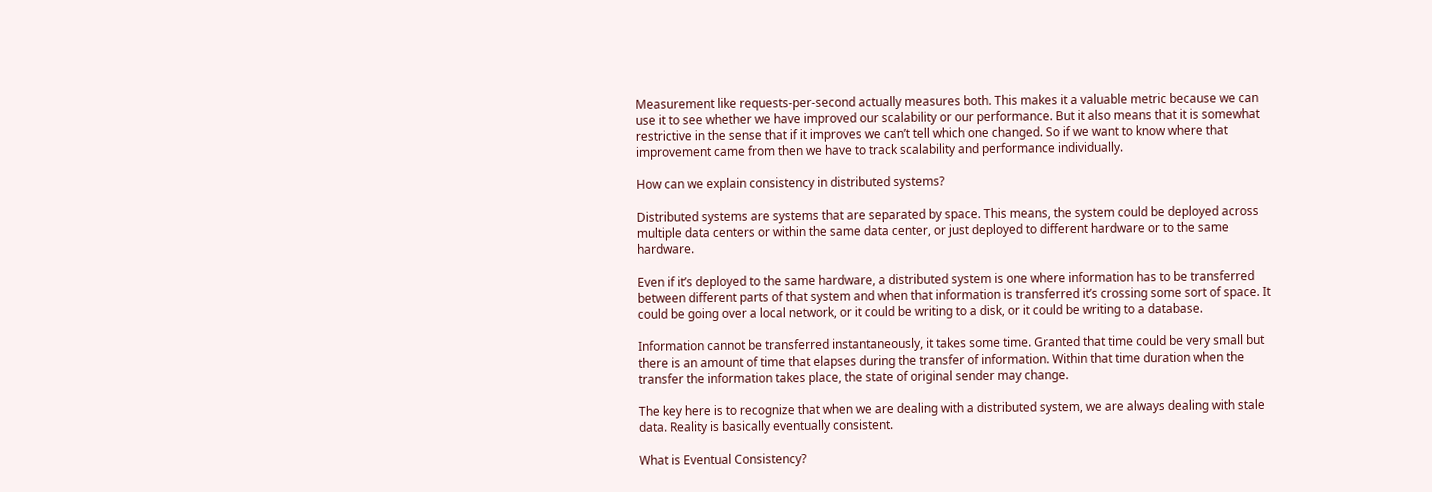Measurement like requests-per-second actually measures both. This makes it a valuable metric because we can use it to see whether we have improved our scalability or our performance. But it also means that it is somewhat restrictive in the sense that if it improves we can’t tell which one changed. So if we want to know where that improvement came from then we have to track scalability and performance individually.

How can we explain consistency in distributed systems?

Distributed systems are systems that are separated by space. This means, the system could be deployed across multiple data centers or within the same data center, or just deployed to different hardware or to the same hardware.

Even if it’s deployed to the same hardware, a distributed system is one where information has to be transferred between different parts of that system and when that information is transferred it’s crossing some sort of space. It could be going over a local network, or it could be writing to a disk, or it could be writing to a database.

Information cannot be transferred instantaneously, it takes some time. Granted that time could be very small but there is an amount of time that elapses during the transfer of information. Within that time duration when the transfer the information takes place, the state of original sender may change.

The key here is to recognize that when we are dealing with a distributed system, we are always dealing with stale data. Reality is basically eventually consistent.

What is Eventual Consistency?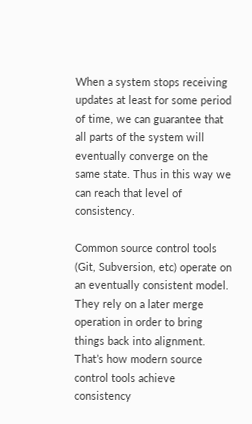When a system stops receiving updates at least for some period of time, we can guarantee that all parts of the system will eventually converge on the same state. Thus in this way we can reach that level of consistency.

Common source control tools (Git, Subversion, etc) operate on an eventually consistent model. They rely on a later merge operation in order to bring things back into alignment. That’s how modern source control tools achieve consistency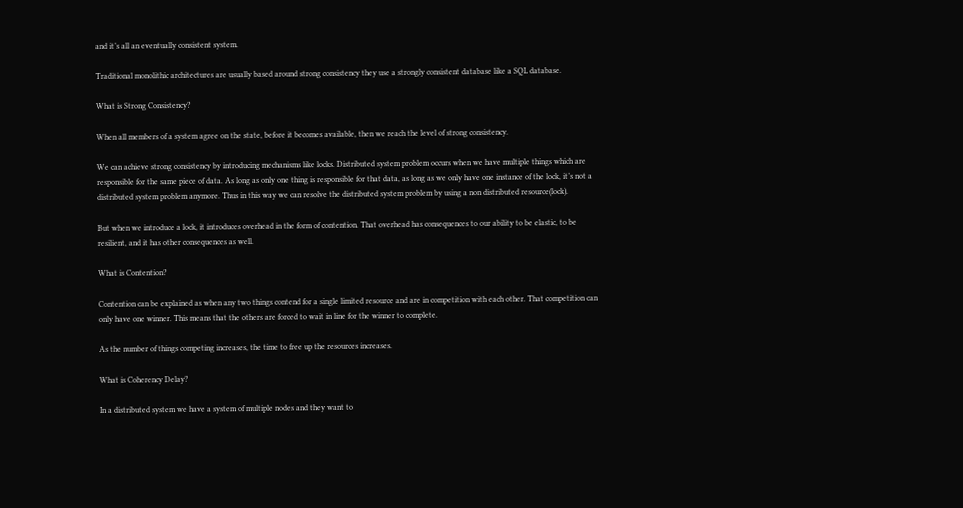and it’s all an eventually consistent system.

Traditional monolithic architectures are usually based around strong consistency they use a strongly consistent database like a SQL database.

What is Strong Consistency?

When all members of a system agree on the state, before it becomes available, then we reach the level of strong consistency.

We can achieve strong consistency by introducing mechanisms like locks. Distributed system problem occurs when we have multiple things which are responsible for the same piece of data. As long as only one thing is responsible for that data, as long as we only have one instance of the lock, it’s not a distributed system problem anymore. Thus in this way we can resolve the distributed system problem by using a non distributed resource(lock).

But when we introduce a lock, it introduces overhead in the form of contention. That overhead has consequences to our ability to be elastic, to be resilient, and it has other consequences as well.

What is Contention?

Contention can be explained as when any two things contend for a single limited resource and are in competition with each other. That competition can only have one winner. This means that the others are forced to wait in line for the winner to complete.

As the number of things competing increases, the time to free up the resources increases.

What is Coherency Delay?

In a distributed system we have a system of multiple nodes and they want to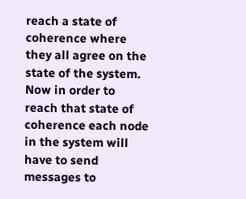reach a state of coherence where they all agree on the state of the system. Now in order to reach that state of coherence each node in the system will have to send messages to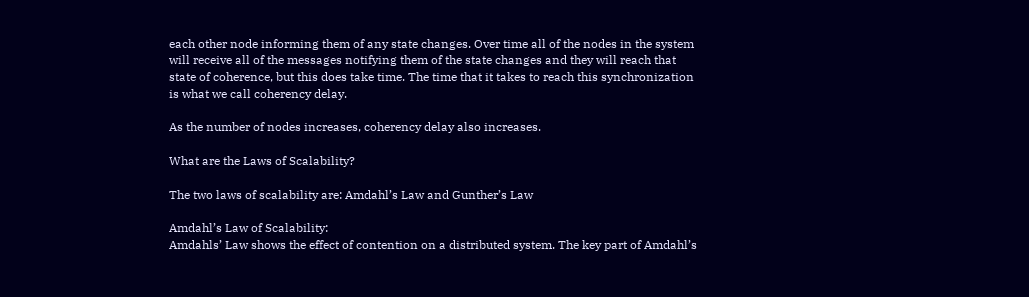each other node informing them of any state changes. Over time all of the nodes in the system will receive all of the messages notifying them of the state changes and they will reach that state of coherence, but this does take time. The time that it takes to reach this synchronization is what we call coherency delay.

As the number of nodes increases, coherency delay also increases.

What are the Laws of Scalability?

The two laws of scalability are: Amdahl’s Law and Gunther’s Law

Amdahl’s Law of Scalability:
Amdahls’ Law shows the effect of contention on a distributed system. The key part of Amdahl’s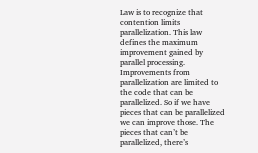Law is to recognize that contention limits parallelization. This law defines the maximum improvement gained by parallel processing. Improvements from parallelization are limited to the code that can be parallelized. So if we have pieces that can be parallelized we can improve those. The pieces that can’t be parallelized, there’s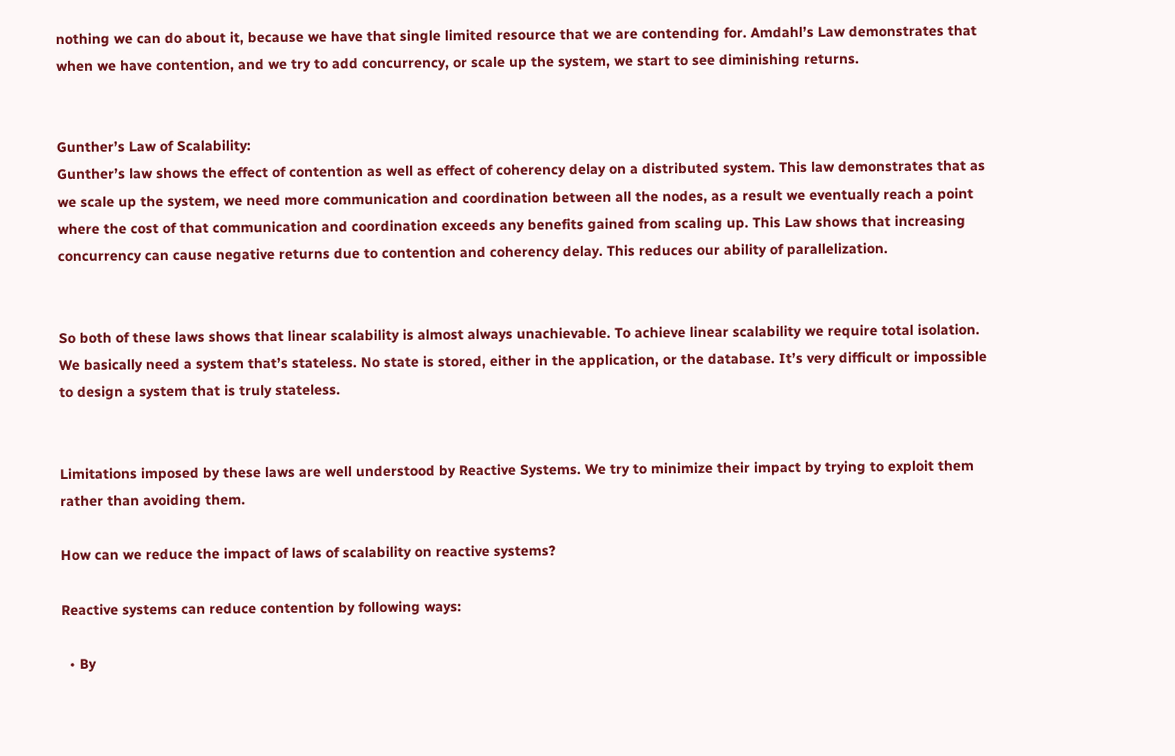nothing we can do about it, because we have that single limited resource that we are contending for. Amdahl’s Law demonstrates that when we have contention, and we try to add concurrency, or scale up the system, we start to see diminishing returns.


Gunther’s Law of Scalability:
Gunther’s law shows the effect of contention as well as effect of coherency delay on a distributed system. This law demonstrates that as we scale up the system, we need more communication and coordination between all the nodes, as a result we eventually reach a point where the cost of that communication and coordination exceeds any benefits gained from scaling up. This Law shows that increasing concurrency can cause negative returns due to contention and coherency delay. This reduces our ability of parallelization.


So both of these laws shows that linear scalability is almost always unachievable. To achieve linear scalability we require total isolation. We basically need a system that’s stateless. No state is stored, either in the application, or the database. It’s very difficult or impossible to design a system that is truly stateless.


Limitations imposed by these laws are well understood by Reactive Systems. We try to minimize their impact by trying to exploit them rather than avoiding them.

How can we reduce the impact of laws of scalability on reactive systems?

Reactive systems can reduce contention by following ways:

  • By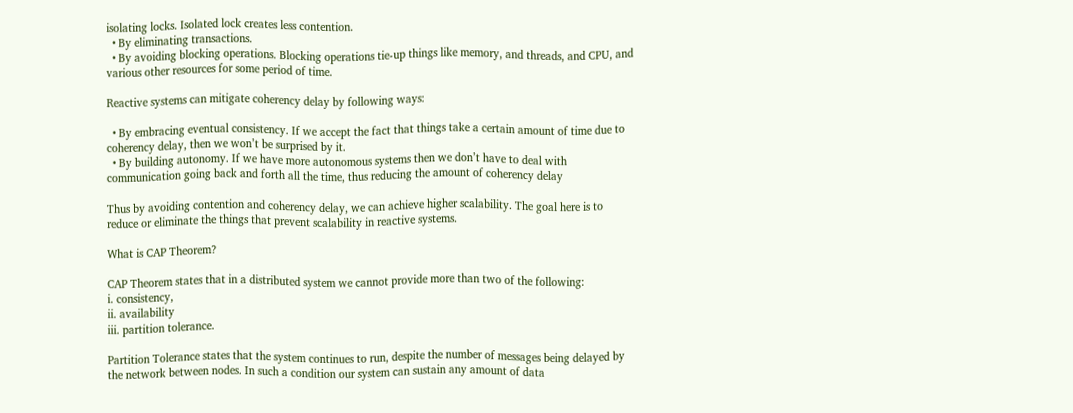isolating locks. Isolated lock creates less contention.
  • By eliminating transactions.
  • By avoiding blocking operations. Blocking operations tie-up things like memory, and threads, and CPU, and various other resources for some period of time.

Reactive systems can mitigate coherency delay by following ways:

  • By embracing eventual consistency. If we accept the fact that things take a certain amount of time due to coherency delay, then we won’t be surprised by it.
  • By building autonomy. If we have more autonomous systems then we don’t have to deal with communication going back and forth all the time, thus reducing the amount of coherency delay

Thus by avoiding contention and coherency delay, we can achieve higher scalability. The goal here is to reduce or eliminate the things that prevent scalability in reactive systems.

What is CAP Theorem?

CAP Theorem states that in a distributed system we cannot provide more than two of the following:
i. consistency,
ii. availability
iii. partition tolerance.

Partition Tolerance states that the system continues to run, despite the number of messages being delayed by the network between nodes. In such a condition our system can sustain any amount of data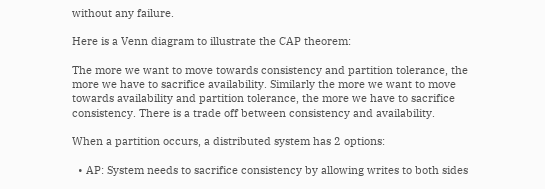without any failure.

Here is a Venn diagram to illustrate the CAP theorem:

The more we want to move towards consistency and partition tolerance, the more we have to sacrifice availability. Similarly the more we want to move towards availability and partition tolerance, the more we have to sacrifice consistency. There is a trade off between consistency and availability.

When a partition occurs, a distributed system has 2 options:

  • AP: System needs to sacrifice consistency by allowing writes to both sides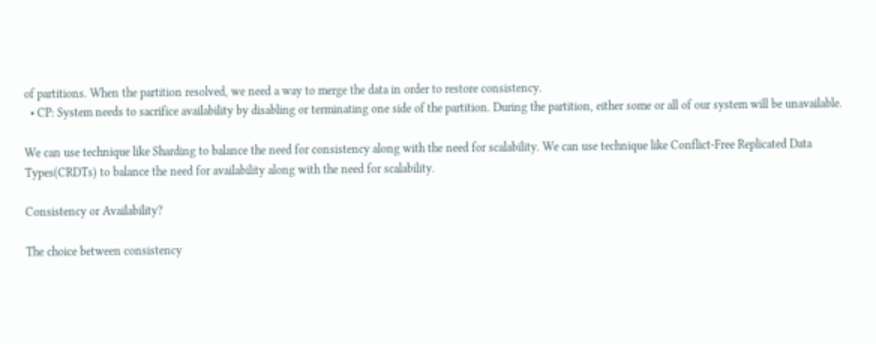of partitions. When the partition resolved, we need a way to merge the data in order to restore consistency.
  • CP: System needs to sacrifice availability by disabling or terminating one side of the partition. During the partition, either some or all of our system will be unavailable.

We can use technique like Sharding to balance the need for consistency along with the need for scalability. We can use technique like Conflict-Free Replicated Data Types(CRDTs) to balance the need for availability along with the need for scalability.

Consistency or Availability?

The choice between consistency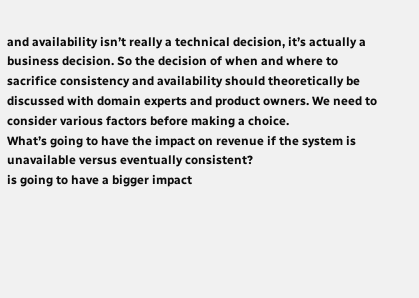and availability isn’t really a technical decision, it’s actually a business decision. So the decision of when and where to sacrifice consistency and availability should theoretically be discussed with domain experts and product owners. We need to consider various factors before making a choice.
What’s going to have the impact on revenue if the system is unavailable versus eventually consistent?
is going to have a bigger impact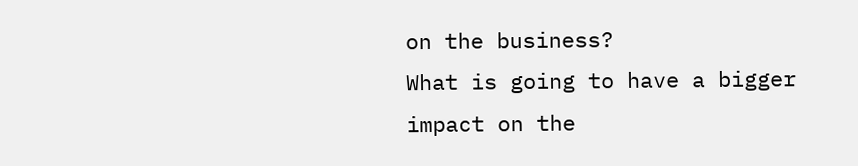on the business?
What is going to have a bigger impact on the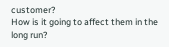customer?
How is it going to affect them in the long run?